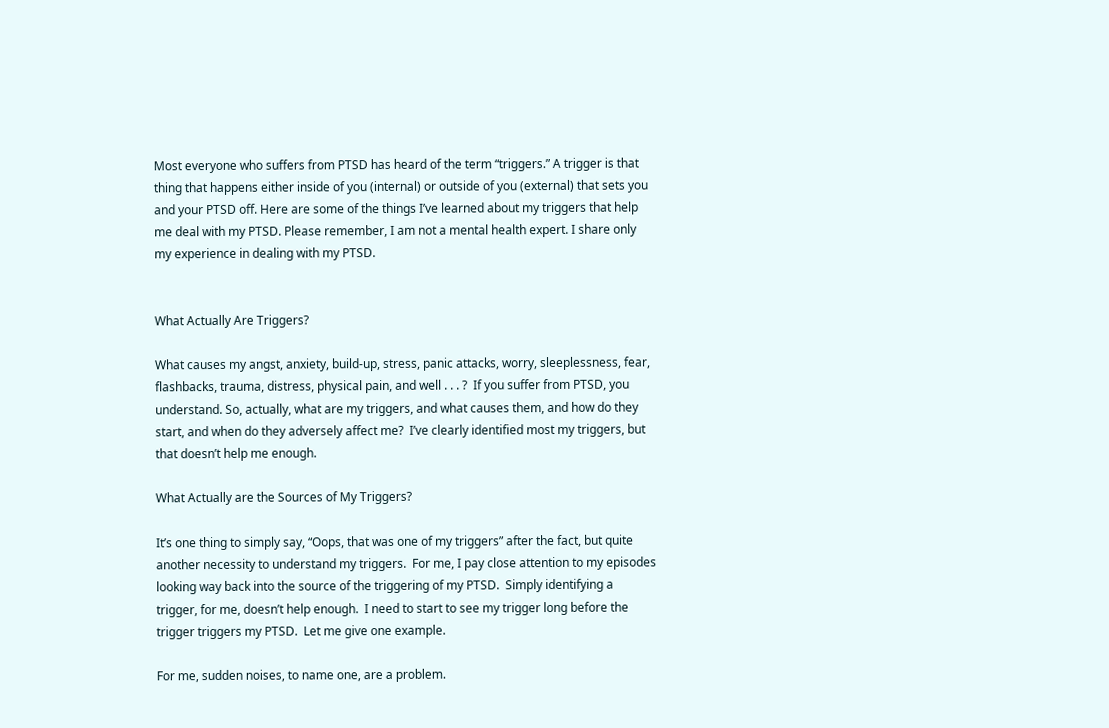Most everyone who suffers from PTSD has heard of the term “triggers.” A trigger is that thing that happens either inside of you (internal) or outside of you (external) that sets you and your PTSD off. Here are some of the things I’ve learned about my triggers that help me deal with my PTSD. Please remember, I am not a mental health expert. I share only my experience in dealing with my PTSD.


What Actually Are Triggers?

What causes my angst, anxiety, build-up, stress, panic attacks, worry, sleeplessness, fear, flashbacks, trauma, distress, physical pain, and well . . . ?  If you suffer from PTSD, you understand. So, actually, what are my triggers, and what causes them, and how do they start, and when do they adversely affect me?  I’ve clearly identified most my triggers, but that doesn’t help me enough.

What Actually are the Sources of My Triggers?

It’s one thing to simply say, “Oops, that was one of my triggers” after the fact, but quite another necessity to understand my triggers.  For me, I pay close attention to my episodes looking way back into the source of the triggering of my PTSD.  Simply identifying a trigger, for me, doesn’t help enough.  I need to start to see my trigger long before the trigger triggers my PTSD.  Let me give one example.

For me, sudden noises, to name one, are a problem.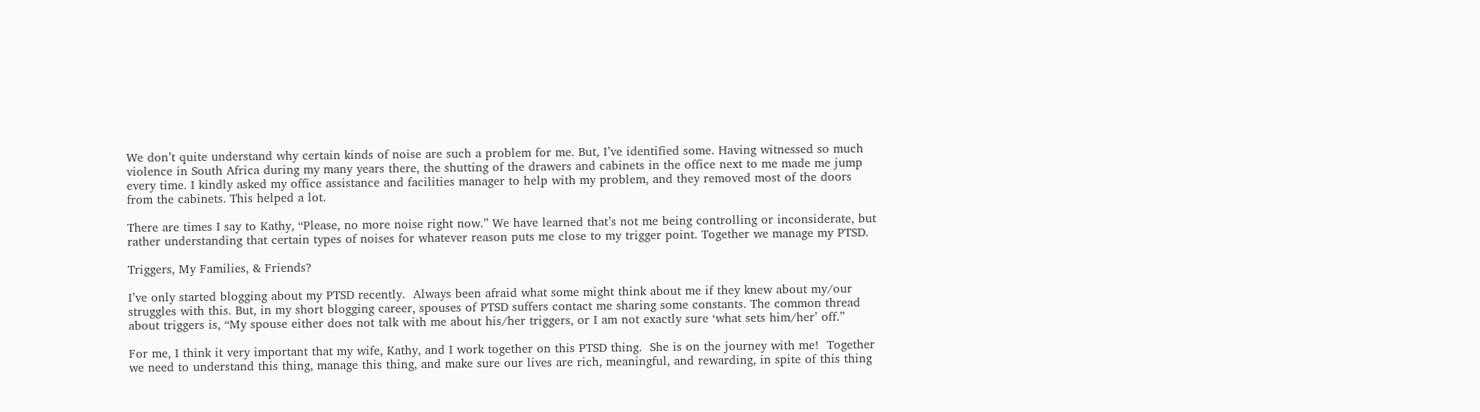We don’t quite understand why certain kinds of noise are such a problem for me. But, I’ve identified some. Having witnessed so much violence in South Africa during my many years there, the shutting of the drawers and cabinets in the office next to me made me jump every time. I kindly asked my office assistance and facilities manager to help with my problem, and they removed most of the doors from the cabinets. This helped a lot.

There are times I say to Kathy, “Please, no more noise right now.” We have learned that’s not me being controlling or inconsiderate, but rather understanding that certain types of noises for whatever reason puts me close to my trigger point. Together we manage my PTSD.

Triggers, My Families, & Friends?

I’ve only started blogging about my PTSD recently.  Always been afraid what some might think about me if they knew about my/our struggles with this. But, in my short blogging career, spouses of PTSD suffers contact me sharing some constants. The common thread about triggers is, “My spouse either does not talk with me about his/her triggers, or I am not exactly sure ‘what sets him/her’ off.”

For me, I think it very important that my wife, Kathy, and I work together on this PTSD thing.  She is on the journey with me!  Together we need to understand this thing, manage this thing, and make sure our lives are rich, meaningful, and rewarding, in spite of this thing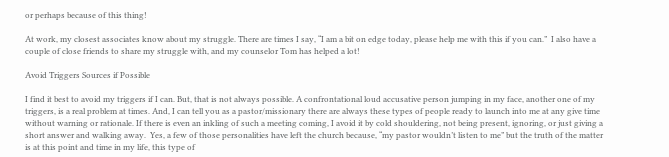or perhaps because of this thing!

At work, my closest associates know about my struggle. There are times I say, “I am a bit on edge today, please help me with this if you can.”  I also have a couple of close friends to share my struggle with, and my counselor Tom has helped a lot!

Avoid Triggers Sources if Possible

I find it best to avoid my triggers if I can. But, that is not always possible. A confrontational loud accusative person jumping in my face, another one of my triggers, is a real problem at times. And, I can tell you as a pastor/missionary there are always these types of people ready to launch into me at any give time without warning or rationale. If there is even an inkling of such a meeting coming, I avoid it by cold shouldering, not being present, ignoring, or just giving a short answer and walking away.  Yes, a few of those personalities have left the church because, “my pastor wouldn’t listen to me” but the truth of the matter is at this point and time in my life, this type of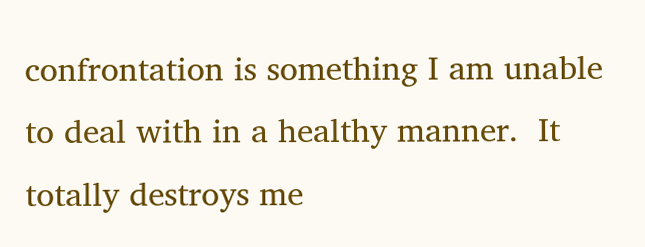confrontation is something I am unable to deal with in a healthy manner.  It totally destroys me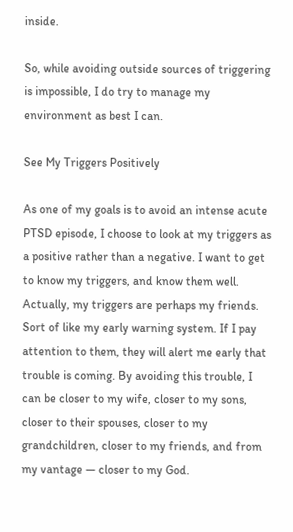inside.

So, while avoiding outside sources of triggering is impossible, I do try to manage my environment as best I can.

See My Triggers Positively

As one of my goals is to avoid an intense acute PTSD episode, I choose to look at my triggers as a positive rather than a negative. I want to get to know my triggers, and know them well. Actually, my triggers are perhaps my friends. Sort of like my early warning system. If I pay attention to them, they will alert me early that trouble is coming. By avoiding this trouble, I can be closer to my wife, closer to my sons, closer to their spouses, closer to my grandchildren, closer to my friends, and from my vantage — closer to my God.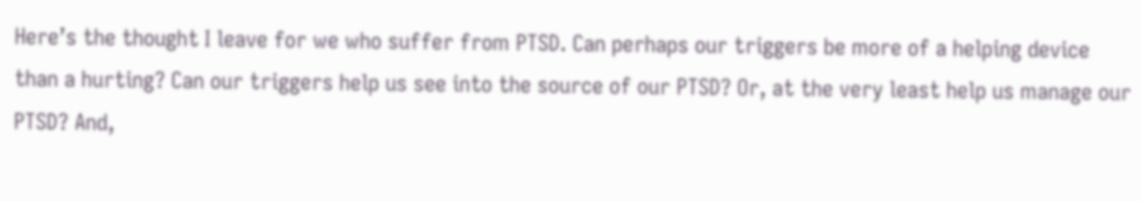Here’s the thought I leave for we who suffer from PTSD. Can perhaps our triggers be more of a helping device than a hurting? Can our triggers help us see into the source of our PTSD? Or, at the very least help us manage our PTSD? And,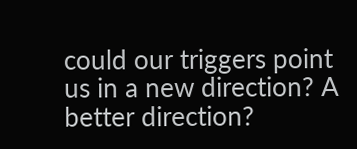could our triggers point us in a new direction? A better direction?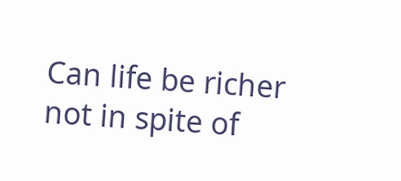Can life be richer not in spite of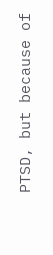PTSD, but because of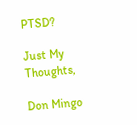PTSD?

Just My Thoughts,

Don Mingo